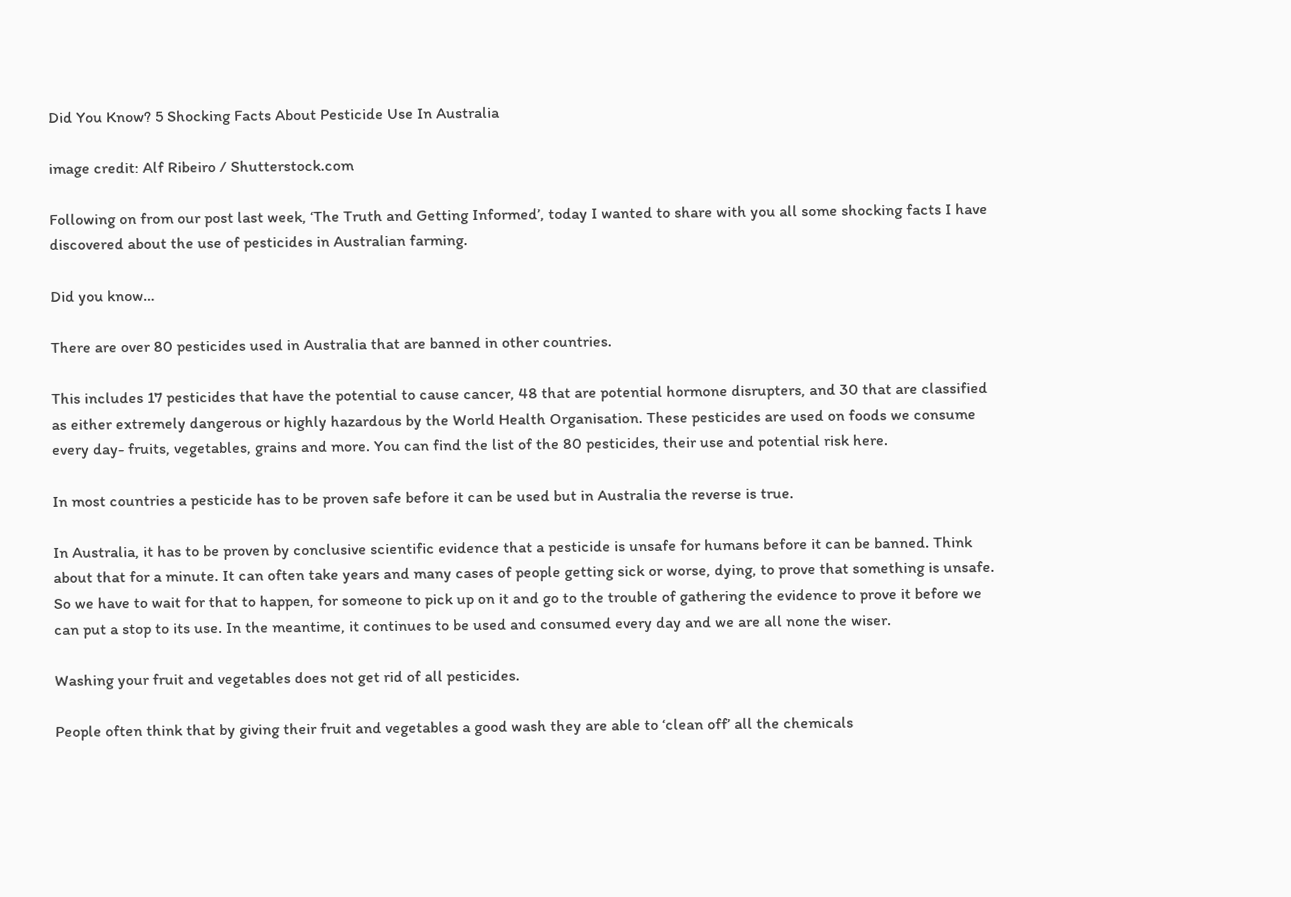Did You Know? 5 Shocking Facts About Pesticide Use In Australia

image credit: Alf Ribeiro / Shutterstock.com

Following on from our post last week, ‘The Truth and Getting Informed’, today I wanted to share with you all some shocking facts I have discovered about the use of pesticides in Australian farming.

Did you know…

There are over 80 pesticides used in Australia that are banned in other countries.

This includes 17 pesticides that have the potential to cause cancer, 48 that are potential hormone disrupters, and 30 that are classified as either extremely dangerous or highly hazardous by the World Health Organisation. These pesticides are used on foods we consume every day- fruits, vegetables, grains and more. You can find the list of the 80 pesticides, their use and potential risk here.

In most countries a pesticide has to be proven safe before it can be used but in Australia the reverse is true.

In Australia, it has to be proven by conclusive scientific evidence that a pesticide is unsafe for humans before it can be banned. Think about that for a minute. It can often take years and many cases of people getting sick or worse, dying, to prove that something is unsafe. So we have to wait for that to happen, for someone to pick up on it and go to the trouble of gathering the evidence to prove it before we can put a stop to its use. In the meantime, it continues to be used and consumed every day and we are all none the wiser.

Washing your fruit and vegetables does not get rid of all pesticides.

People often think that by giving their fruit and vegetables a good wash they are able to ‘clean off’ all the chemicals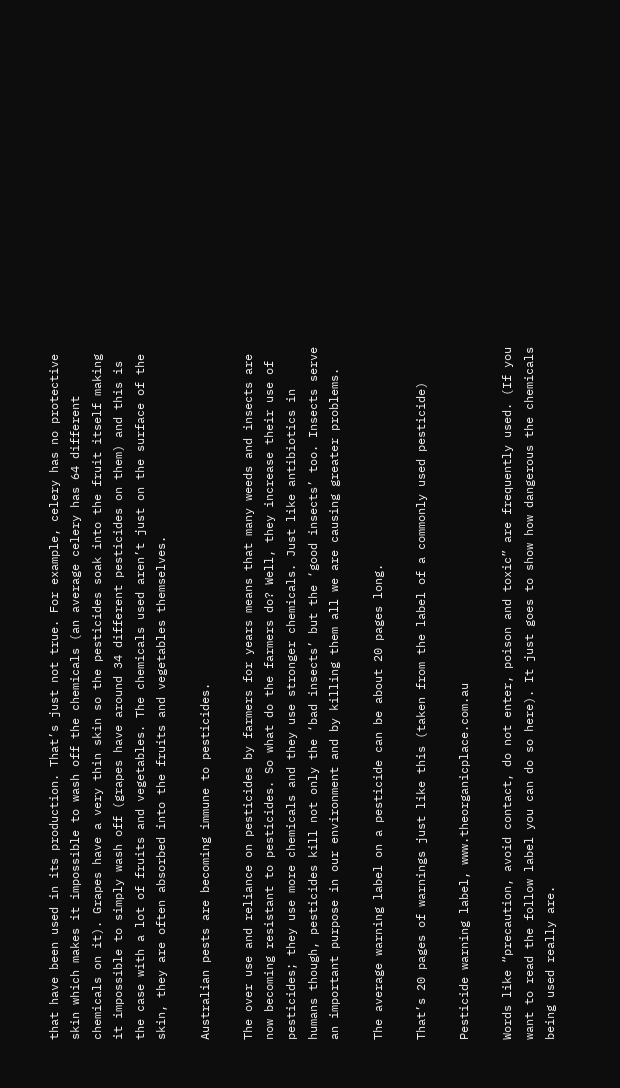that have been used in its production. That’s just not true. For example, celery has no protective skin which makes it impossible to wash off the chemicals (an average celery has 64 different chemicals on it). Grapes have a very thin skin so the pesticides soak into the fruit itself making it impossible to simply wash off (grapes have around 34 different pesticides on them) and this is the case with a lot of fruits and vegetables. The chemicals used aren’t just on the surface of the skin, they are often absorbed into the fruits and vegetables themselves.

Australian pests are becoming immune to pesticides.

The over use and reliance on pesticides by farmers for years means that many weeds and insects are now becoming resistant to pesticides. So what do the farmers do? Well, they increase their use of pesticides; they use more chemicals and they use stronger chemicals. Just like antibiotics in humans though, pesticides kill not only the ‘bad insects’ but the ‘good insects’ too. Insects serve an important purpose in our environment and by killing them all we are causing greater problems.

The average warning label on a pesticide can be about 20 pages long.

That’s 20 pages of warnings just like this (taken from the label of a commonly used pesticide)

Pesticide warning label, www.theorganicplace.com.au

Words like “precaution, avoid contact, do not enter, poison and toxic” are frequently used. (If you want to read the follow label you can do so here). It just goes to show how dangerous the chemicals being used really are.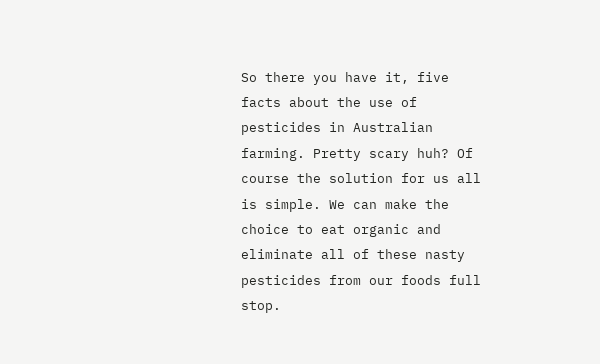So there you have it, five facts about the use of pesticides in Australian farming. Pretty scary huh? Of course the solution for us all is simple. We can make the choice to eat organic and eliminate all of these nasty pesticides from our foods full stop.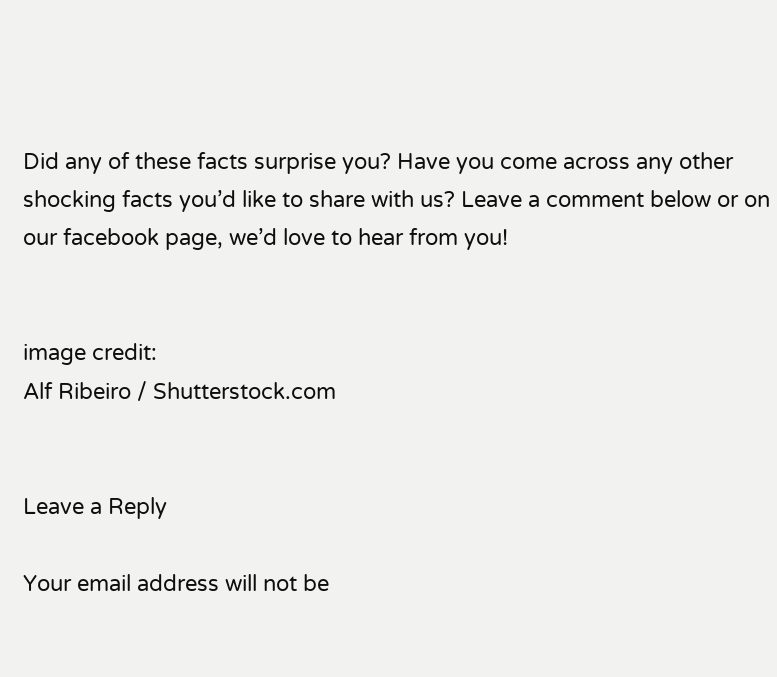Did any of these facts surprise you? Have you come across any other shocking facts you’d like to share with us? Leave a comment below or on our facebook page, we’d love to hear from you!


image credit:
Alf Ribeiro / Shutterstock.com


Leave a Reply

Your email address will not be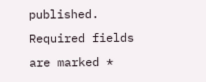published. Required fields are marked *